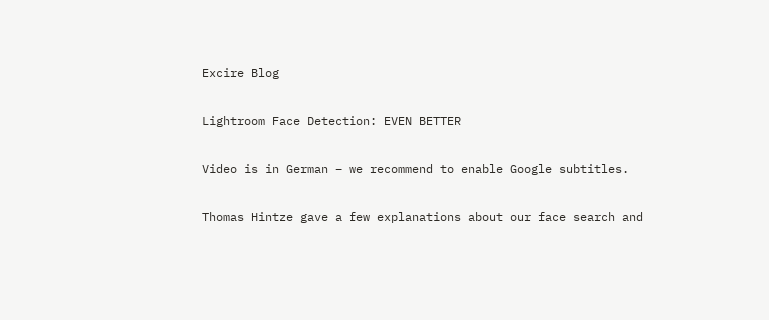Excire Blog

Lightroom Face Detection: EVEN BETTER

Video is in German – we recommend to enable Google subtitles.

Thomas Hintze gave a few explanations about our face search and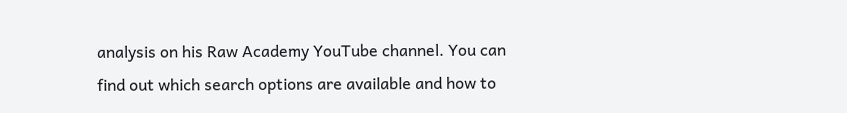analysis on his Raw Academy YouTube channel. You can find out which search options are available and how to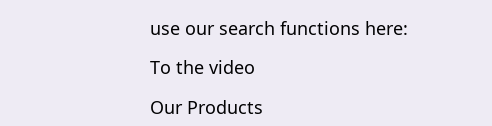use our search functions here:

To the video

Our Products